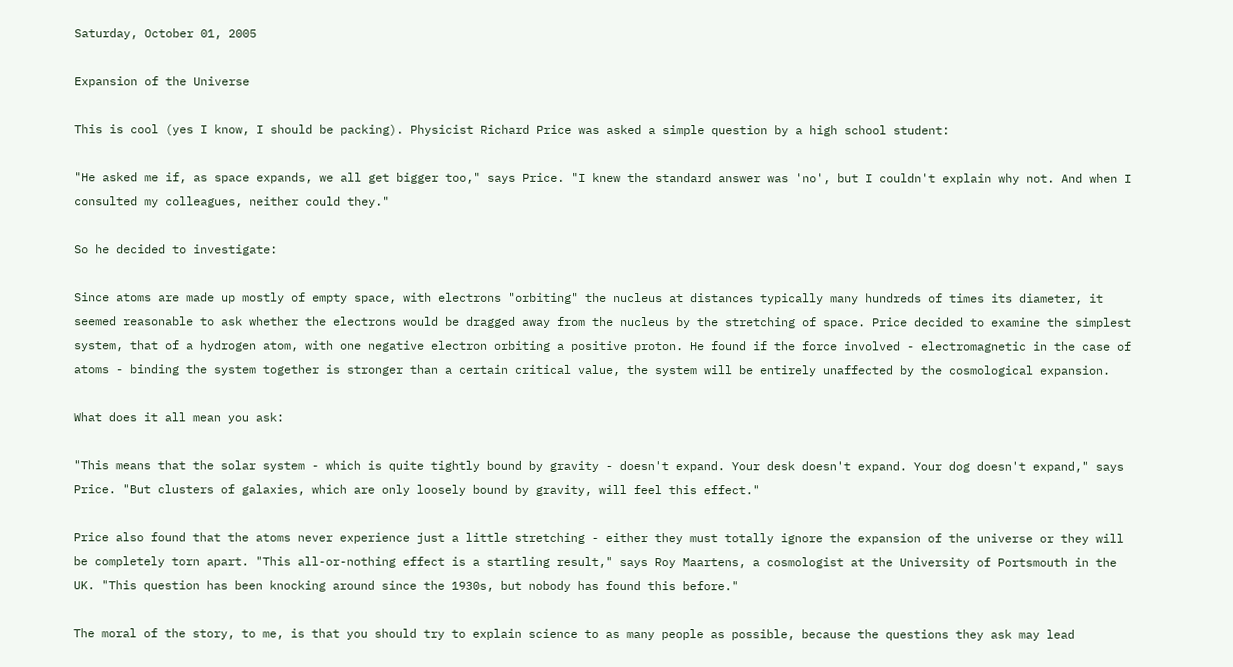Saturday, October 01, 2005

Expansion of the Universe

This is cool (yes I know, I should be packing). Physicist Richard Price was asked a simple question by a high school student:

"He asked me if, as space expands, we all get bigger too," says Price. "I knew the standard answer was 'no', but I couldn't explain why not. And when I consulted my colleagues, neither could they."

So he decided to investigate:

Since atoms are made up mostly of empty space, with electrons "orbiting" the nucleus at distances typically many hundreds of times its diameter, it seemed reasonable to ask whether the electrons would be dragged away from the nucleus by the stretching of space. Price decided to examine the simplest system, that of a hydrogen atom, with one negative electron orbiting a positive proton. He found if the force involved - electromagnetic in the case of atoms - binding the system together is stronger than a certain critical value, the system will be entirely unaffected by the cosmological expansion.

What does it all mean you ask:

"This means that the solar system - which is quite tightly bound by gravity - doesn't expand. Your desk doesn't expand. Your dog doesn't expand," says Price. "But clusters of galaxies, which are only loosely bound by gravity, will feel this effect."

Price also found that the atoms never experience just a little stretching - either they must totally ignore the expansion of the universe or they will be completely torn apart. "This all-or-nothing effect is a startling result," says Roy Maartens, a cosmologist at the University of Portsmouth in the UK. "This question has been knocking around since the 1930s, but nobody has found this before."

The moral of the story, to me, is that you should try to explain science to as many people as possible, because the questions they ask may lead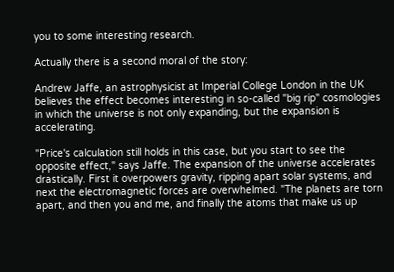you to some interesting research.

Actually there is a second moral of the story:

Andrew Jaffe, an astrophysicist at Imperial College London in the UK believes the effect becomes interesting in so-called "big rip" cosmologies in which the universe is not only expanding, but the expansion is accelerating.

"Price's calculation still holds in this case, but you start to see the opposite effect," says Jaffe. The expansion of the universe accelerates drastically. First it overpowers gravity, ripping apart solar systems, and next the electromagnetic forces are overwhelmed. "The planets are torn apart, and then you and me, and finally the atoms that make us up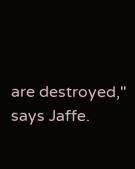are destroyed," says Jaffe.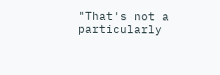"That's not a particularly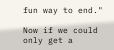fun way to end."

Now if we could only get a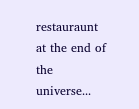restauraunt at the end of the universe...